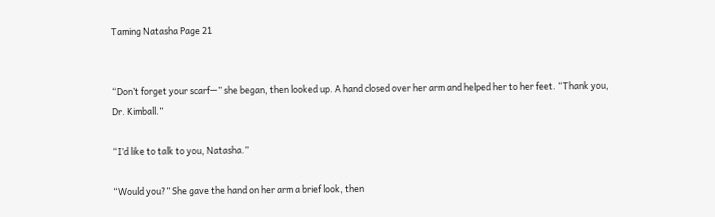Taming Natasha Page 21


“Don’t forget your scarf—” she began, then looked up. A hand closed over her arm and helped her to her feet. “Thank you, Dr. Kimball.”

“I’d like to talk to you, Natasha.”

“Would you?” She gave the hand on her arm a brief look, then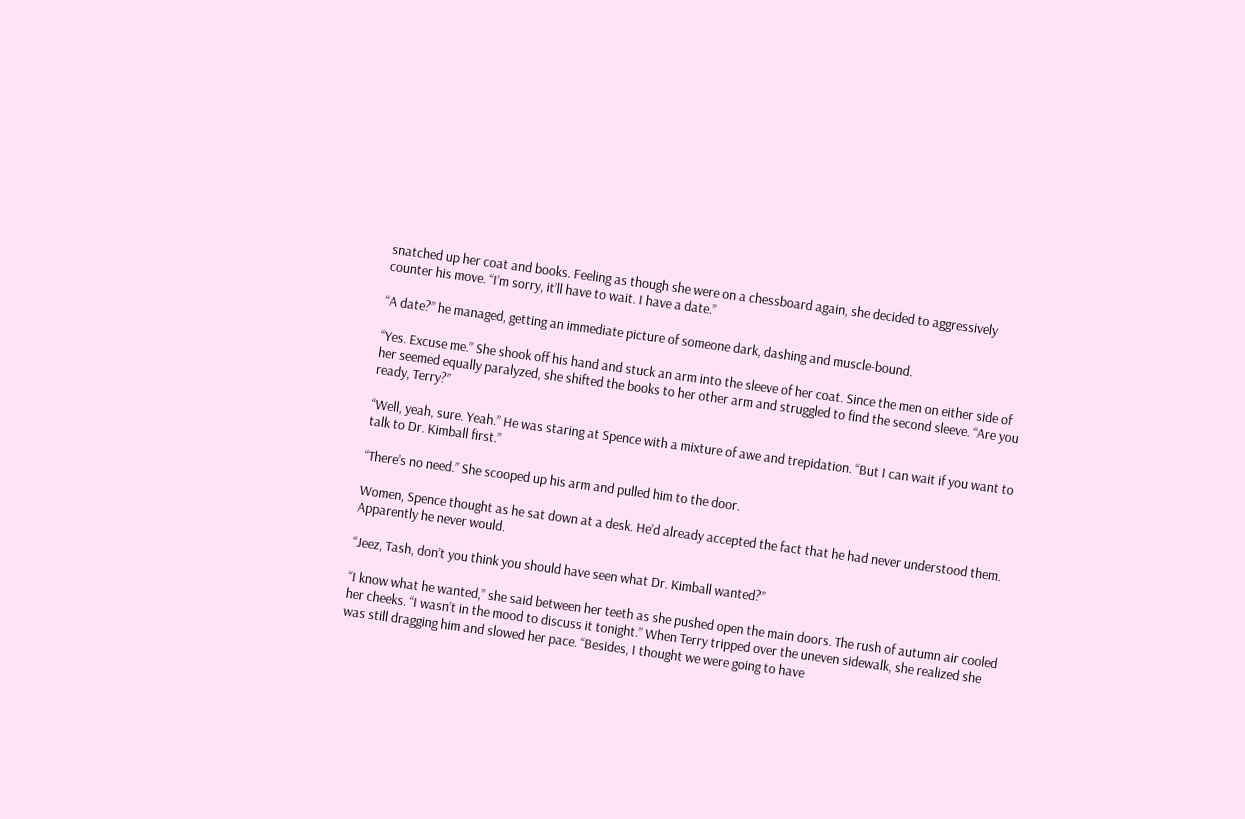snatched up her coat and books. Feeling as though she were on a chessboard again, she decided to aggressively counter his move. “I’m sorry, it’ll have to wait. I have a date.”

“A date?” he managed, getting an immediate picture of someone dark, dashing and muscle-bound.

“Yes. Excuse me.” She shook off his hand and stuck an arm into the sleeve of her coat. Since the men on either side of her seemed equally paralyzed, she shifted the books to her other arm and struggled to find the second sleeve. “Are you ready, Terry?”

“Well, yeah, sure. Yeah.” He was staring at Spence with a mixture of awe and trepidation. “But I can wait if you want to talk to Dr. Kimball first.”

“There’s no need.” She scooped up his arm and pulled him to the door.

Women, Spence thought as he sat down at a desk. He’d already accepted the fact that he had never understood them. Apparently he never would.

“Jeez, Tash, don’t you think you should have seen what Dr. Kimball wanted?”

“I know what he wanted,” she said between her teeth as she pushed open the main doors. The rush of autumn air cooled her cheeks. “I wasn’t in the mood to discuss it tonight.” When Terry tripped over the uneven sidewalk, she realized she was still dragging him and slowed her pace. “Besides, I thought we were going to have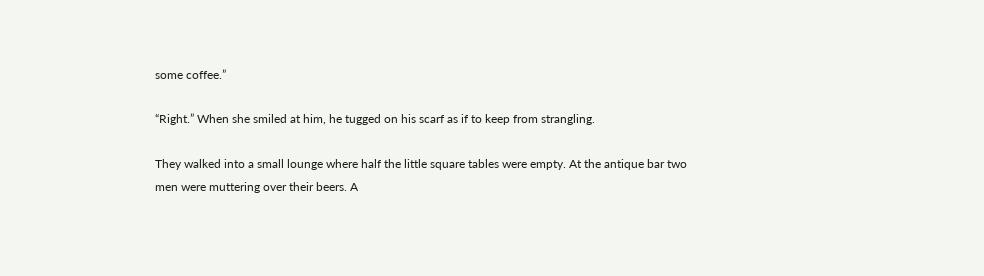some coffee.”

“Right.” When she smiled at him, he tugged on his scarf as if to keep from strangling.

They walked into a small lounge where half the little square tables were empty. At the antique bar two men were muttering over their beers. A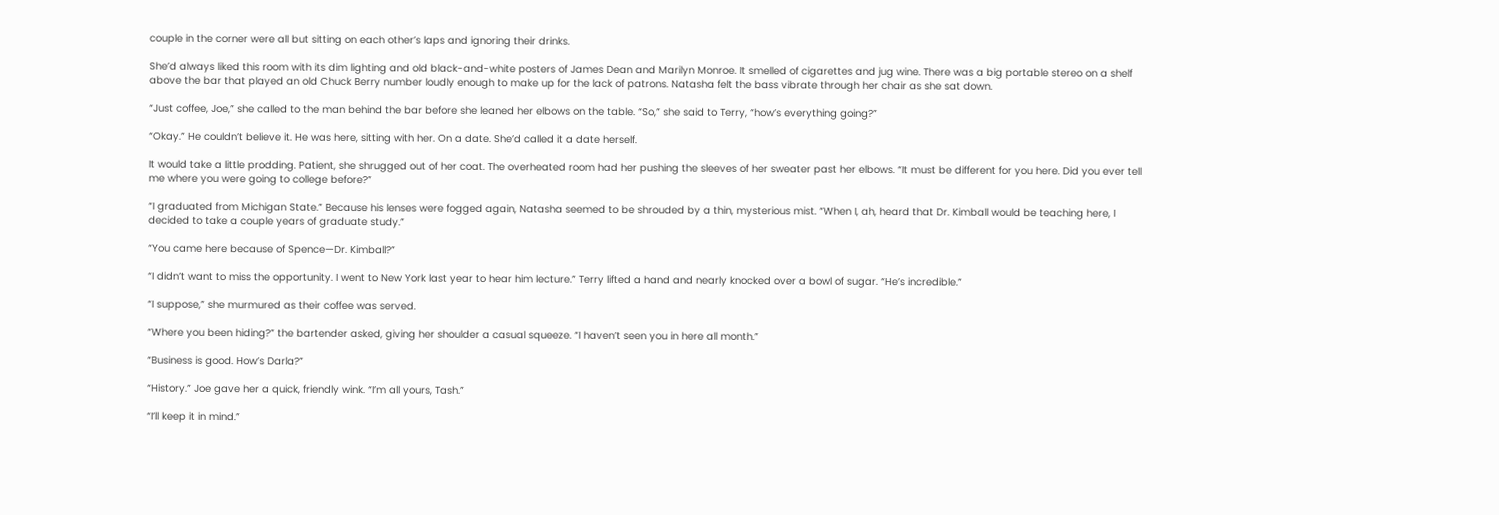couple in the corner were all but sitting on each other’s laps and ignoring their drinks.

She’d always liked this room with its dim lighting and old black-and-white posters of James Dean and Marilyn Monroe. It smelled of cigarettes and jug wine. There was a big portable stereo on a shelf above the bar that played an old Chuck Berry number loudly enough to make up for the lack of patrons. Natasha felt the bass vibrate through her chair as she sat down.

“Just coffee, Joe,” she called to the man behind the bar before she leaned her elbows on the table. “So,” she said to Terry, “how’s everything going?”

“Okay.” He couldn’t believe it. He was here, sitting with her. On a date. She’d called it a date herself.

It would take a little prodding. Patient, she shrugged out of her coat. The overheated room had her pushing the sleeves of her sweater past her elbows. “It must be different for you here. Did you ever tell me where you were going to college before?”

“I graduated from Michigan State.” Because his lenses were fogged again, Natasha seemed to be shrouded by a thin, mysterious mist. “When I, ah, heard that Dr. Kimball would be teaching here, I decided to take a couple years of graduate study.”

“You came here because of Spence—Dr. Kimball?”

“I didn’t want to miss the opportunity. I went to New York last year to hear him lecture.” Terry lifted a hand and nearly knocked over a bowl of sugar. “He’s incredible.”

“I suppose,” she murmured as their coffee was served.

“Where you been hiding?” the bartender asked, giving her shoulder a casual squeeze. “I haven’t seen you in here all month.”

“Business is good. How’s Darla?”

“History.” Joe gave her a quick, friendly wink. “I’m all yours, Tash.”

“I’ll keep it in mind.”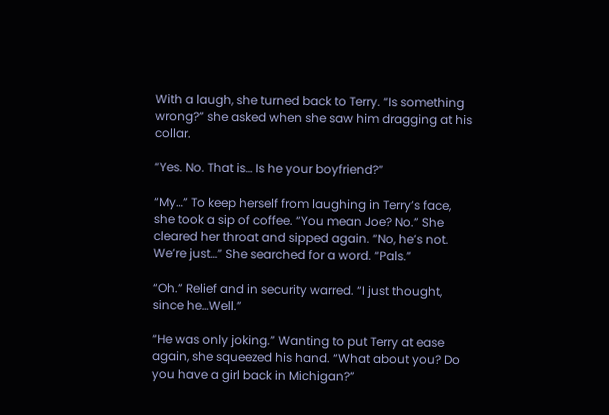With a laugh, she turned back to Terry. “Is something wrong?” she asked when she saw him dragging at his collar.

“Yes. No. That is… Is he your boyfriend?”

“My…” To keep herself from laughing in Terry’s face, she took a sip of coffee. “You mean Joe? No.” She cleared her throat and sipped again. “No, he’s not. We’re just…” She searched for a word. “Pals.”

“Oh.” Relief and in security warred. “I just thought, since he…Well.”

“He was only joking.” Wanting to put Terry at ease again, she squeezed his hand. “What about you? Do you have a girl back in Michigan?”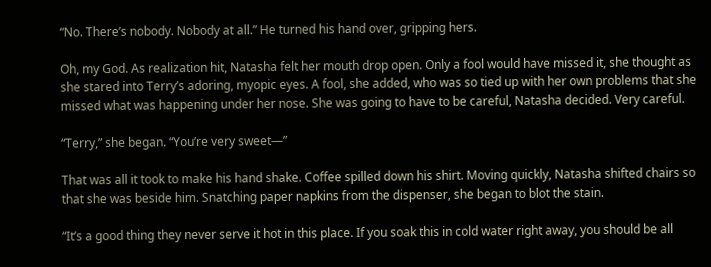“No. There’s nobody. Nobody at all.” He turned his hand over, gripping hers.

Oh, my God. As realization hit, Natasha felt her mouth drop open. Only a fool would have missed it, she thought as she stared into Terry’s adoring, myopic eyes. A fool, she added, who was so tied up with her own problems that she missed what was happening under her nose. She was going to have to be careful, Natasha decided. Very careful.

“Terry,” she began. “You’re very sweet—”

That was all it took to make his hand shake. Coffee spilled down his shirt. Moving quickly, Natasha shifted chairs so that she was beside him. Snatching paper napkins from the dispenser, she began to blot the stain.

“It’s a good thing they never serve it hot in this place. If you soak this in cold water right away, you should be all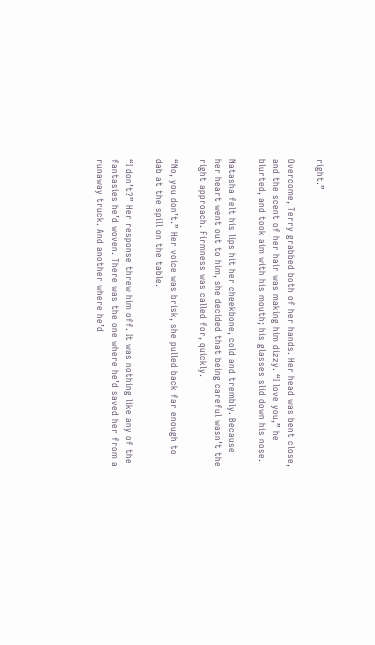right.”

Overcome, Terry grabbed both of her hands. Her head was bent close, and the scent of her hair was making him dizzy. “I love you,” he blurted, and took aim with his mouth; his glasses slid down his nose.

Natasha felt his lips hit her cheekbone, cold and trembly. Because her heart went out to him, she decided that being careful wasn’t the right approach. Firmness was called for, quickly.

“No, you don’t.” Her voice was brisk, she pulled back far enough to dab at the spill on the table.

“I don’t?” Her response threw him off. It was nothing like any of the fantasies he’d woven. There was the one where he’d saved her from a runaway truck. And another where he’d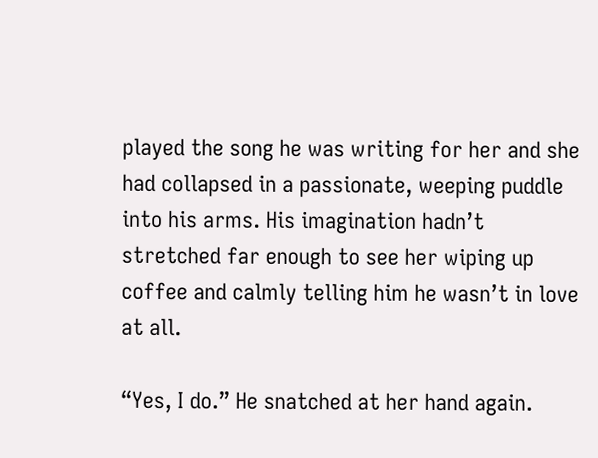played the song he was writing for her and she had collapsed in a passionate, weeping puddle into his arms. His imagination hadn’t stretched far enough to see her wiping up coffee and calmly telling him he wasn’t in love at all.

“Yes, I do.” He snatched at her hand again.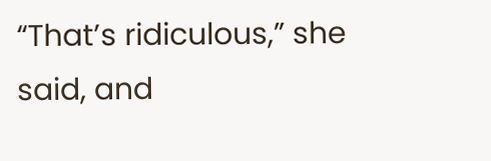“That’s ridiculous,” she said, and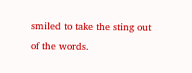smiled to take the sting out of the words.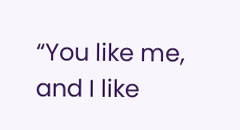“You like me, and I like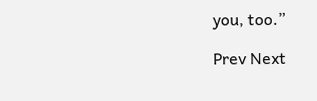you, too.”

Prev Next